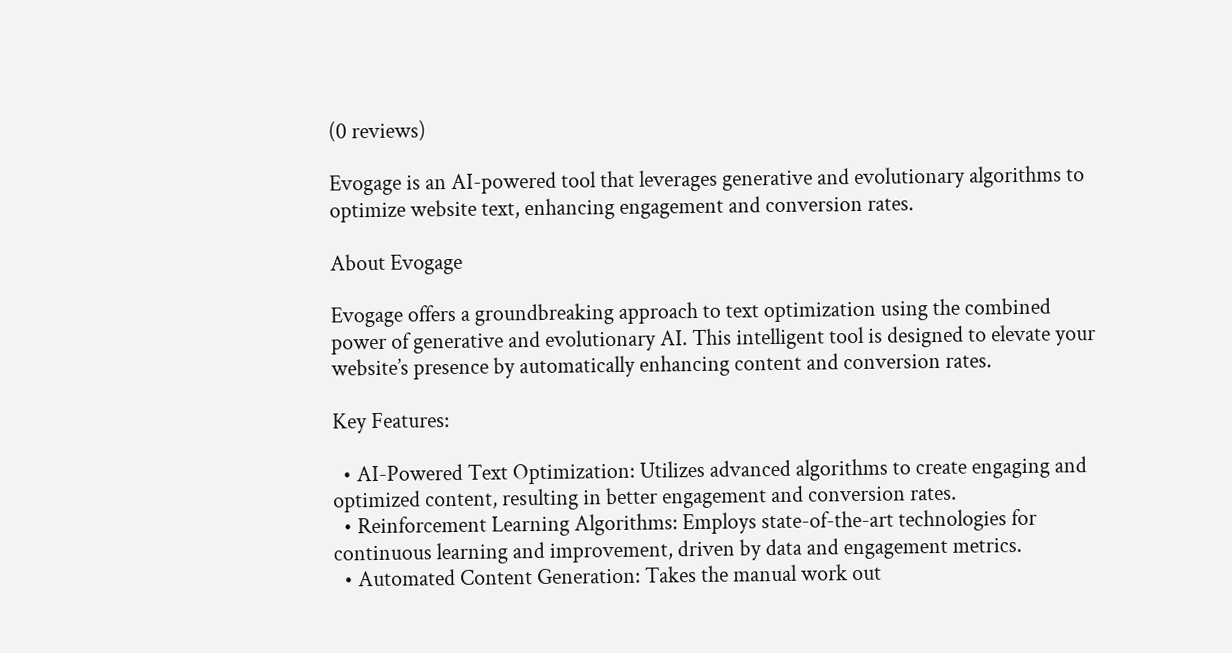(0 reviews)

Evogage is an AI-powered tool that leverages generative and evolutionary algorithms to optimize website text, enhancing engagement and conversion rates.

About Evogage

Evogage offers a groundbreaking approach to text optimization using the combined power of generative and evolutionary AI. This intelligent tool is designed to elevate your website’s presence by automatically enhancing content and conversion rates.

Key Features:

  • AI-Powered Text Optimization: Utilizes advanced algorithms to create engaging and optimized content, resulting in better engagement and conversion rates.
  • Reinforcement Learning Algorithms: Employs state-of-the-art technologies for continuous learning and improvement, driven by data and engagement metrics.
  • Automated Content Generation: Takes the manual work out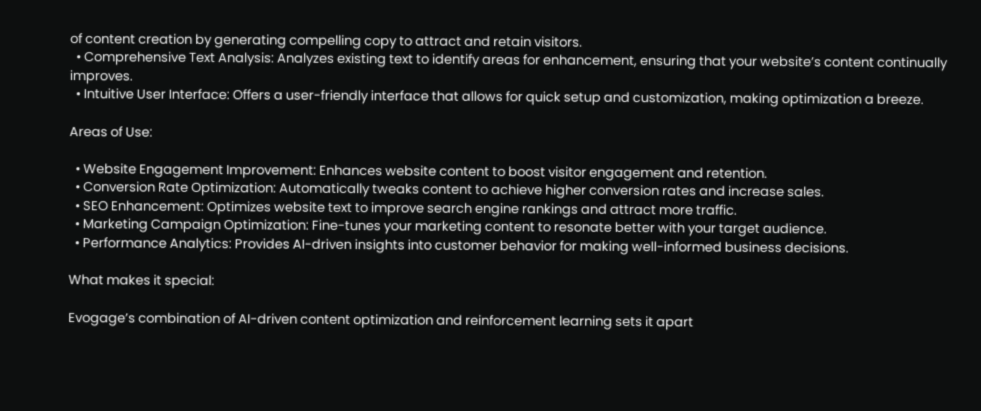of content creation by generating compelling copy to attract and retain visitors.
  • Comprehensive Text Analysis: Analyzes existing text to identify areas for enhancement, ensuring that your website’s content continually improves.
  • Intuitive User Interface: Offers a user-friendly interface that allows for quick setup and customization, making optimization a breeze.

Areas of Use:

  • Website Engagement Improvement: Enhances website content to boost visitor engagement and retention.
  • Conversion Rate Optimization: Automatically tweaks content to achieve higher conversion rates and increase sales.
  • SEO Enhancement: Optimizes website text to improve search engine rankings and attract more traffic.
  • Marketing Campaign Optimization: Fine-tunes your marketing content to resonate better with your target audience.
  • Performance Analytics: Provides AI-driven insights into customer behavior for making well-informed business decisions.

What makes it special:

Evogage’s combination of AI-driven content optimization and reinforcement learning sets it apart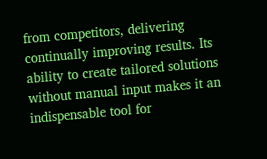from competitors, delivering continually improving results. Its ability to create tailored solutions without manual input makes it an indispensable tool for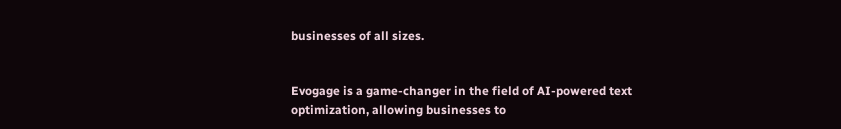businesses of all sizes.


Evogage is a game-changer in the field of AI-powered text optimization, allowing businesses to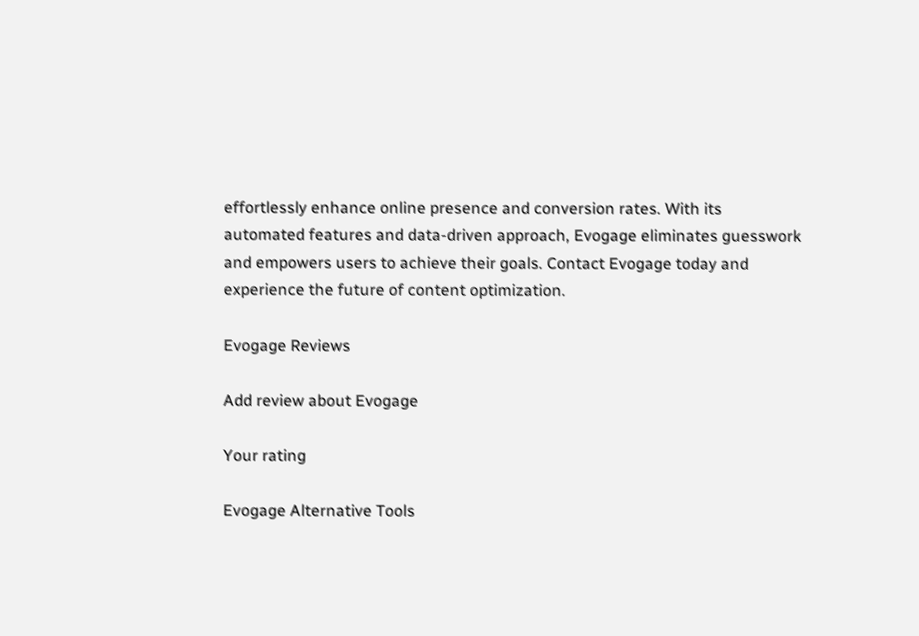effortlessly enhance online presence and conversion rates. With its automated features and data-driven approach, Evogage eliminates guesswork and empowers users to achieve their goals. Contact Evogage today and experience the future of content optimization.

Evogage Reviews

Add review about Evogage

Your rating

Evogage Alternative Tools